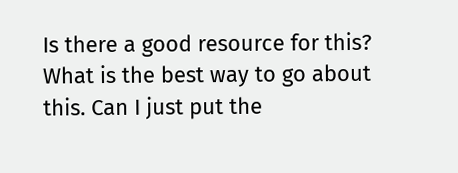Is there a good resource for this? What is the best way to go about this. Can I just put the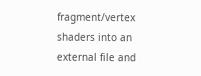fragment/vertex shaders into an external file and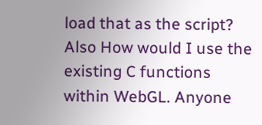load that as the script? Also How would I use the existing C functions within WebGL. Anyone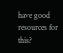have good resources for this?